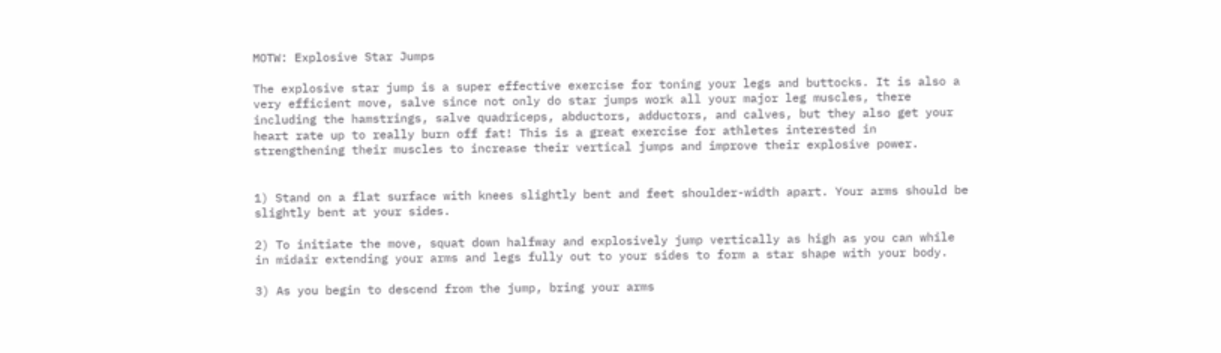MOTW: Explosive Star Jumps

The explosive star jump is a super effective exercise for toning your legs and buttocks. It is also a very efficient move, salve since not only do star jumps work all your major leg muscles, there including the hamstrings, salve quadriceps, abductors, adductors, and calves, but they also get your heart rate up to really burn off fat! This is a great exercise for athletes interested in strengthening their muscles to increase their vertical jumps and improve their explosive power.


1) Stand on a flat surface with knees slightly bent and feet shoulder-width apart. Your arms should be slightly bent at your sides.

2) To initiate the move, squat down halfway and explosively jump vertically as high as you can while in midair extending your arms and legs fully out to your sides to form a star shape with your body.

3) As you begin to descend from the jump, bring your arms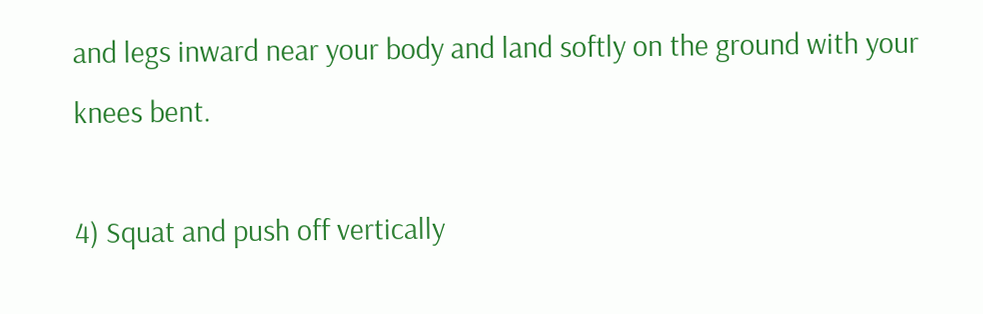and legs inward near your body and land softly on the ground with your knees bent.

4) Squat and push off vertically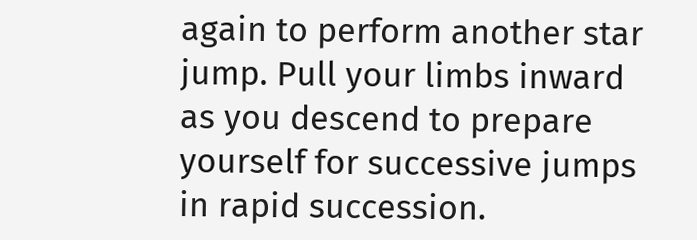again to perform another star jump. Pull your limbs inward as you descend to prepare yourself for successive jumps in rapid succession.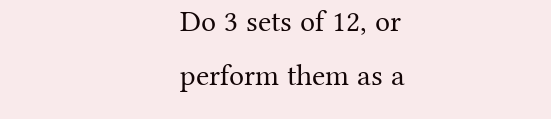Do 3 sets of 12, or perform them as a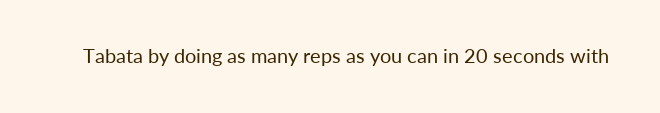Tabata by doing as many reps as you can in 20 seconds with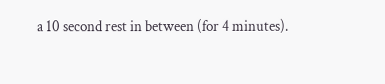a 10 second rest in between (for 4 minutes).